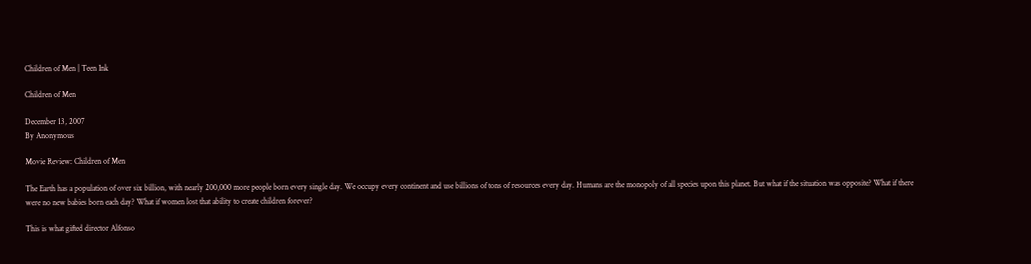Children of Men | Teen Ink

Children of Men

December 13, 2007
By Anonymous

Movie Review: Children of Men

The Earth has a population of over six billion, with nearly 200,000 more people born every single day. We occupy every continent and use billions of tons of resources every day. Humans are the monopoly of all species upon this planet. But what if the situation was opposite? What if there were no new babies born each day? What if women lost that ability to create children forever?

This is what gifted director Alfonso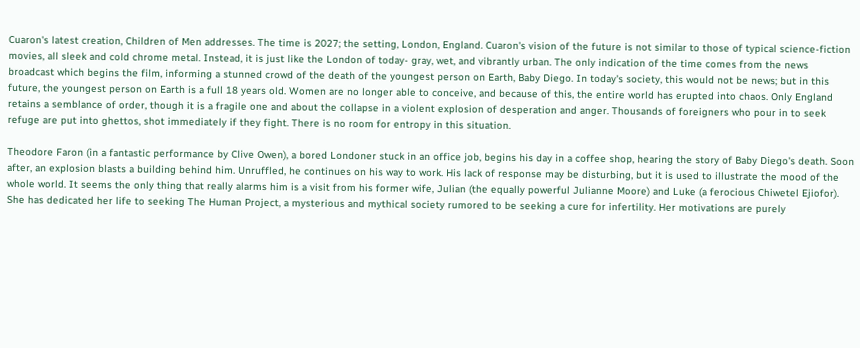Cuaron's latest creation, Children of Men addresses. The time is 2027; the setting, London, England. Cuaron's vision of the future is not similar to those of typical science-fiction movies, all sleek and cold chrome metal. Instead, it is just like the London of today- gray, wet, and vibrantly urban. The only indication of the time comes from the news broadcast which begins the film, informing a stunned crowd of the death of the youngest person on Earth, Baby Diego. In today's society, this would not be news; but in this future, the youngest person on Earth is a full 18 years old. Women are no longer able to conceive, and because of this, the entire world has erupted into chaos. Only England retains a semblance of order, though it is a fragile one and about the collapse in a violent explosion of desperation and anger. Thousands of foreigners who pour in to seek refuge are put into ghettos, shot immediately if they fight. There is no room for entropy in this situation.

Theodore Faron (in a fantastic performance by Clive Owen), a bored Londoner stuck in an office job, begins his day in a coffee shop, hearing the story of Baby Diego's death. Soon after, an explosion blasts a building behind him. Unruffled, he continues on his way to work. His lack of response may be disturbing, but it is used to illustrate the mood of the whole world. It seems the only thing that really alarms him is a visit from his former wife, Julian (the equally powerful Julianne Moore) and Luke (a ferocious Chiwetel Ejiofor). She has dedicated her life to seeking The Human Project, a mysterious and mythical society rumored to be seeking a cure for infertility. Her motivations are purely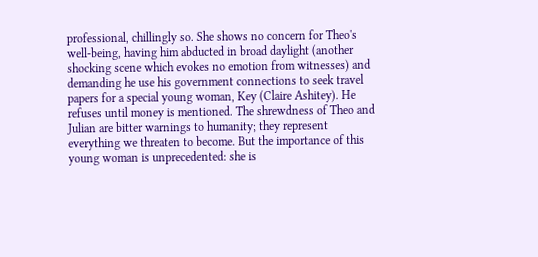professional, chillingly so. She shows no concern for Theo's well-being, having him abducted in broad daylight (another shocking scene which evokes no emotion from witnesses) and demanding he use his government connections to seek travel papers for a special young woman, Key (Claire Ashitey). He refuses until money is mentioned. The shrewdness of Theo and Julian are bitter warnings to humanity; they represent everything we threaten to become. But the importance of this young woman is unprecedented: she is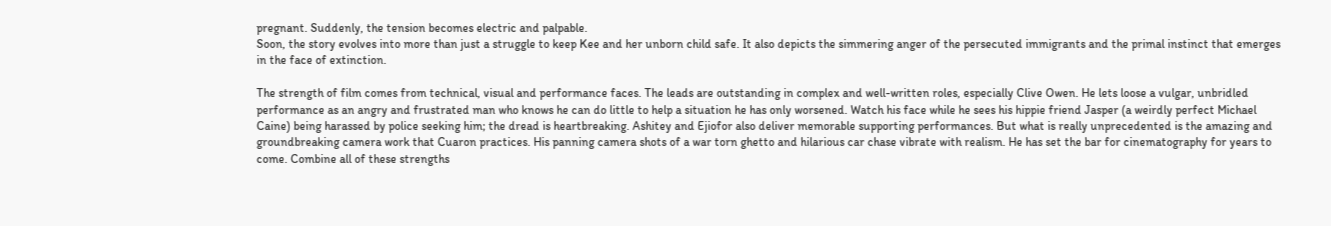pregnant. Suddenly, the tension becomes electric and palpable.
Soon, the story evolves into more than just a struggle to keep Kee and her unborn child safe. It also depicts the simmering anger of the persecuted immigrants and the primal instinct that emerges in the face of extinction.

The strength of film comes from technical, visual and performance faces. The leads are outstanding in complex and well-written roles, especially Clive Owen. He lets loose a vulgar, unbridled performance as an angry and frustrated man who knows he can do little to help a situation he has only worsened. Watch his face while he sees his hippie friend Jasper (a weirdly perfect Michael Caine) being harassed by police seeking him; the dread is heartbreaking. Ashitey and Ejiofor also deliver memorable supporting performances. But what is really unprecedented is the amazing and groundbreaking camera work that Cuaron practices. His panning camera shots of a war torn ghetto and hilarious car chase vibrate with realism. He has set the bar for cinematography for years to come. Combine all of these strengths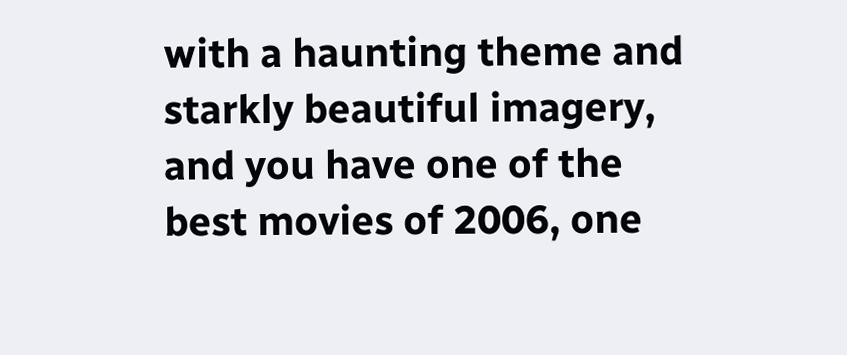with a haunting theme and starkly beautiful imagery, and you have one of the best movies of 2006, one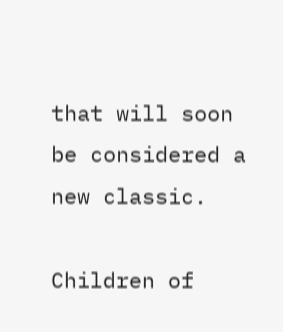that will soon be considered a new classic.

Children of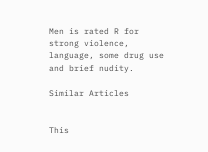Men is rated R for strong violence, language, some drug use and brief nudity.

Similar Articles


This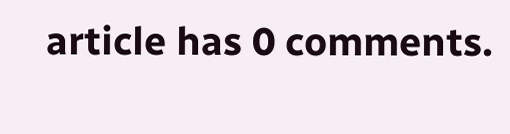article has 0 comments.